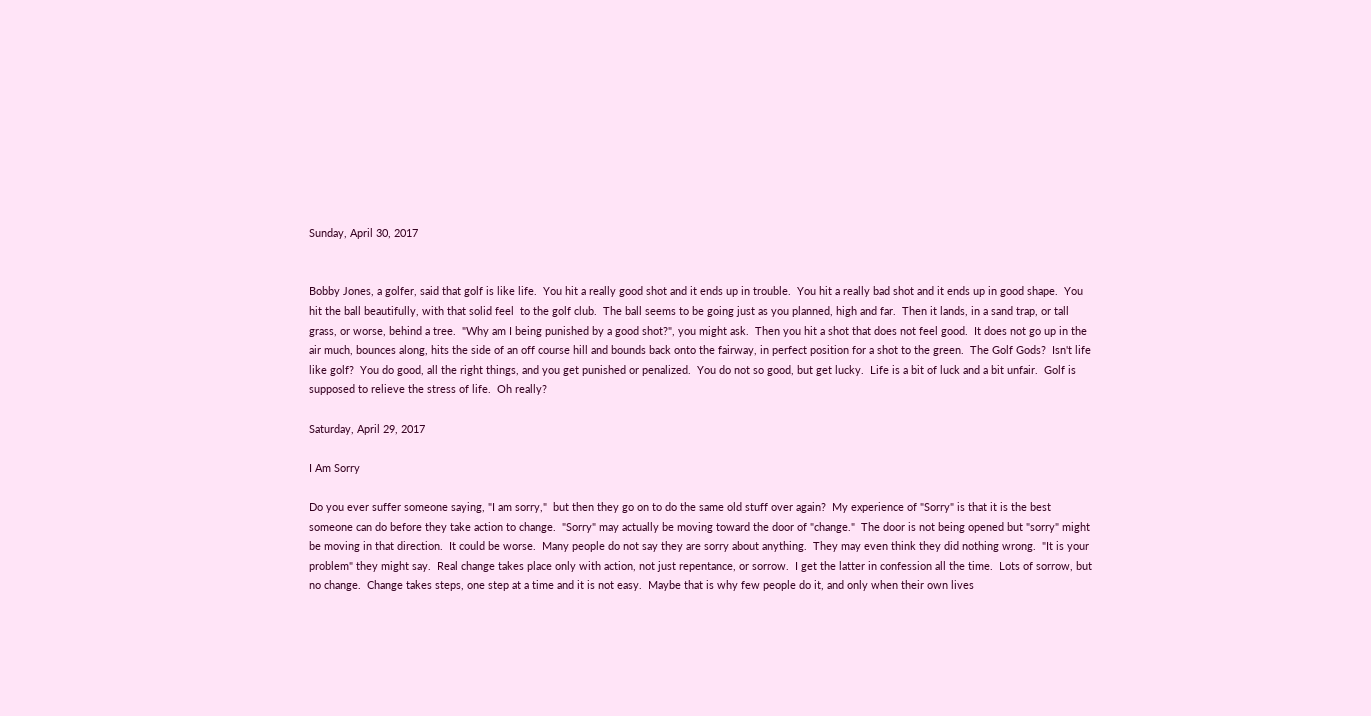Sunday, April 30, 2017


Bobby Jones, a golfer, said that golf is like life.  You hit a really good shot and it ends up in trouble.  You hit a really bad shot and it ends up in good shape.  You hit the ball beautifully, with that solid feel  to the golf club.  The ball seems to be going just as you planned, high and far.  Then it lands, in a sand trap, or tall grass, or worse, behind a tree.  "Why am I being punished by a good shot?", you might ask.  Then you hit a shot that does not feel good.  It does not go up in the air much, bounces along, hits the side of an off course hill and bounds back onto the fairway, in perfect position for a shot to the green.  The Golf Gods?  Isn't life like golf?  You do good, all the right things, and you get punished or penalized.  You do not so good, but get lucky.  Life is a bit of luck and a bit unfair.  Golf is supposed to relieve the stress of life.  Oh really?

Saturday, April 29, 2017

I Am Sorry

Do you ever suffer someone saying, "I am sorry,"  but then they go on to do the same old stuff over again?  My experience of "Sorry" is that it is the best someone can do before they take action to change.  "Sorry" may actually be moving toward the door of "change."  The door is not being opened but "sorry" might be moving in that direction.  It could be worse.  Many people do not say they are sorry about anything.  They may even think they did nothing wrong.  "It is your problem" they might say.  Real change takes place only with action, not just repentance, or sorrow.  I get the latter in confession all the time.  Lots of sorrow, but no change.  Change takes steps, one step at a time and it is not easy.  Maybe that is why few people do it, and only when their own lives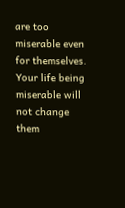are too miserable even for themselves.  Your life being miserable will not change them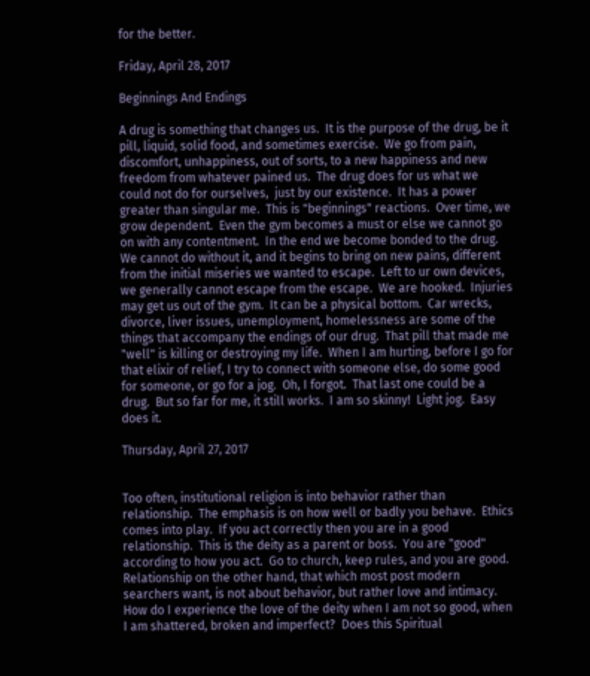for the better.

Friday, April 28, 2017

Beginnings And Endings

A drug is something that changes us.  It is the purpose of the drug, be it pill, liquid, solid food, and sometimes exercise.  We go from pain, discomfort, unhappiness, out of sorts, to a new happiness and new freedom from whatever pained us.  The drug does for us what we could not do for ourselves,  just by our existence.  It has a power greater than singular me.  This is "beginnings" reactions.  Over time, we grow dependent.  Even the gym becomes a must or else we cannot go on with any contentment.  In the end we become bonded to the drug.  We cannot do without it, and it begins to bring on new pains, different from the initial miseries we wanted to escape.  Left to ur own devices, we generally cannot escape from the escape.  We are hooked.  Injuries may get us out of the gym.  It can be a physical bottom.  Car wrecks, divorce, liver issues, unemployment, homelessness are some of the things that accompany the endings of our drug.  That pill that made me "well" is killing or destroying my life.  When I am hurting, before I go for that elixir of relief, I try to connect with someone else, do some good for someone, or go for a jog.  Oh, I forgot.  That last one could be a drug.  But so far for me, it still works.  I am so skinny!  Light jog.  Easy does it.

Thursday, April 27, 2017


Too often, institutional religion is into behavior rather than relationship.  The emphasis is on how well or badly you behave.  Ethics comes into play.  If you act correctly then you are in a good relationship.  This is the deity as a parent or boss.  You are "good" according to how you act.  Go to church, keep rules, and you are good.  Relationship on the other hand, that which most post modern searchers want, is not about behavior, but rather love and intimacy.  How do I experience the love of the deity when I am not so good, when I am shattered, broken and imperfect?  Does this Spiritual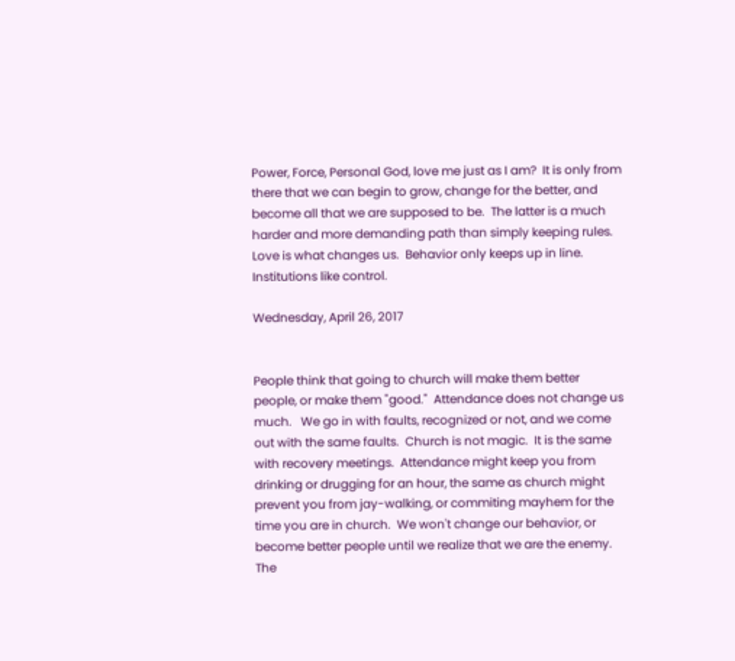Power, Force, Personal God, love me just as I am?  It is only from there that we can begin to grow, change for the better, and become all that we are supposed to be.  The latter is a much harder and more demanding path than simply keeping rules.  Love is what changes us.  Behavior only keeps up in line.  Institutions like control.

Wednesday, April 26, 2017


People think that going to church will make them better people, or make them "good."  Attendance does not change us much.   We go in with faults, recognized or not, and we come out with the same faults.  Church is not magic.  It is the same with recovery meetings.  Attendance might keep you from drinking or drugging for an hour, the same as church might prevent you from jay-walking, or commiting mayhem for the time you are in church.  We won't change our behavior, or become better people until we realize that we are the enemy.  The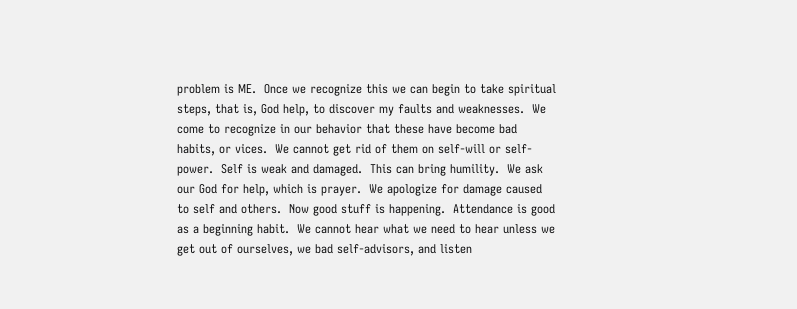problem is ME.  Once we recognize this we can begin to take spiritual steps, that is, God help, to discover my faults and weaknesses.  We come to recognize in our behavior that these have become bad habits, or vices.  We cannot get rid of them on self-will or self-power.  Self is weak and damaged.  This can bring humility.  We ask our God for help, which is prayer.  We apologize for damage caused to self and others.  Now good stuff is happening.  Attendance is good as a beginning habit.  We cannot hear what we need to hear unless we get out of ourselves, we bad self-advisors, and listen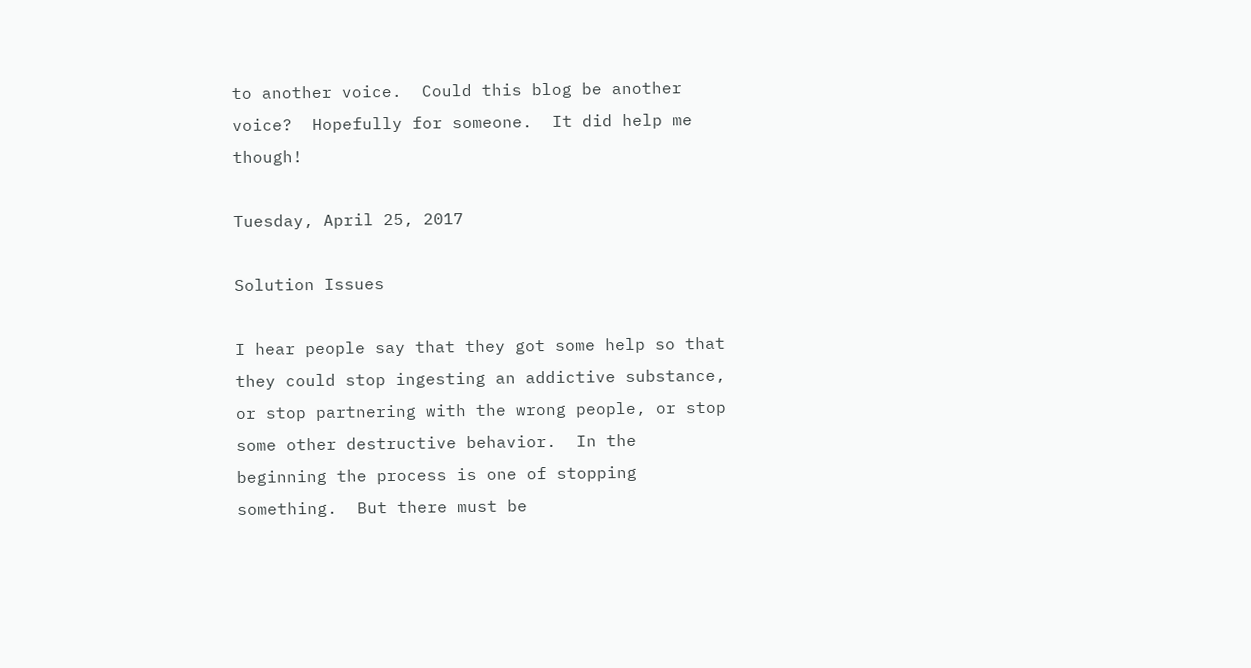to another voice.  Could this blog be another voice?  Hopefully for someone.  It did help me though!

Tuesday, April 25, 2017

Solution Issues

I hear people say that they got some help so that they could stop ingesting an addictive substance, or stop partnering with the wrong people, or stop some other destructive behavior.  In the beginning the process is one of stopping something.  But there must be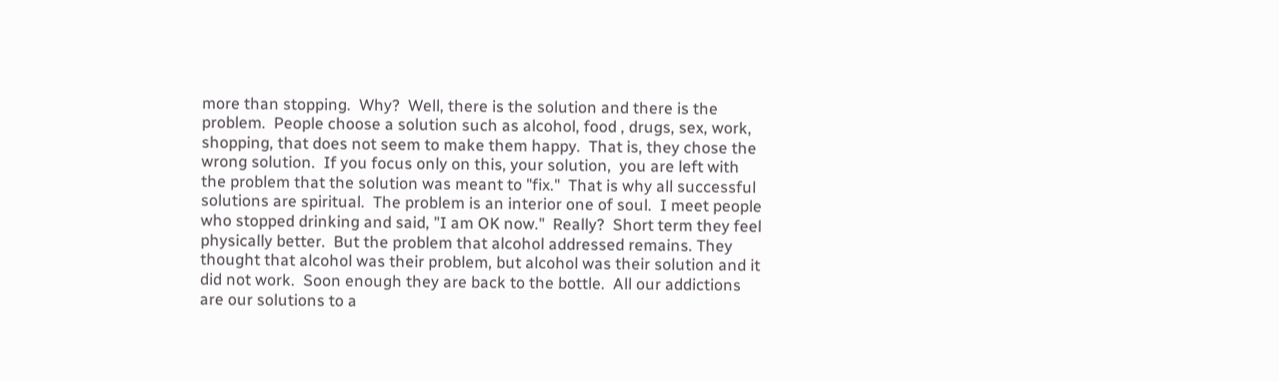more than stopping.  Why?  Well, there is the solution and there is the problem.  People choose a solution such as alcohol, food , drugs, sex, work, shopping, that does not seem to make them happy.  That is, they chose the wrong solution.  If you focus only on this, your solution,  you are left with the problem that the solution was meant to "fix."  That is why all successful solutions are spiritual.  The problem is an interior one of soul.  I meet people who stopped drinking and said, "I am OK now."  Really?  Short term they feel physically better.  But the problem that alcohol addressed remains. They thought that alcohol was their problem, but alcohol was their solution and it did not work.  Soon enough they are back to the bottle.  All our addictions are our solutions to a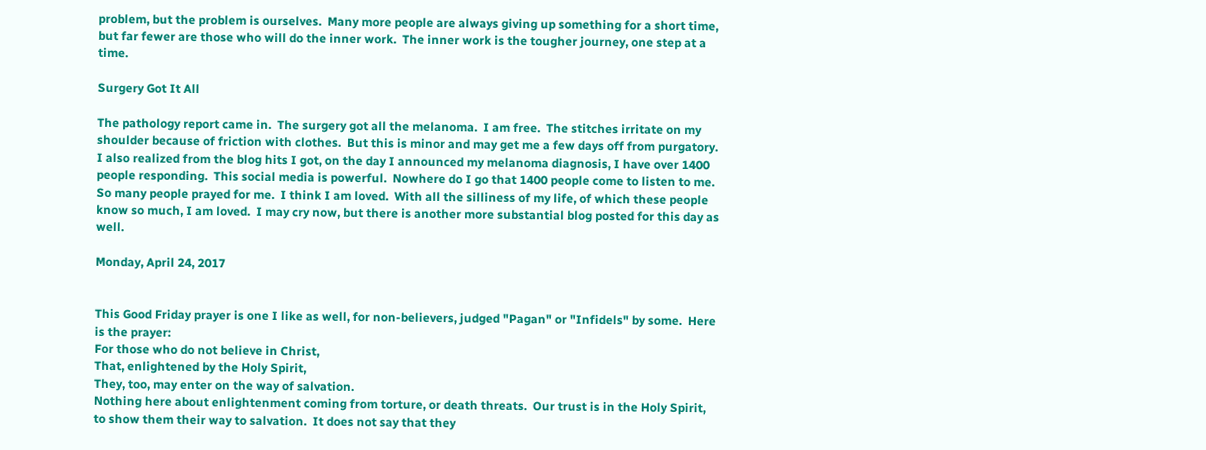problem, but the problem is ourselves.  Many more people are always giving up something for a short time, but far fewer are those who will do the inner work.  The inner work is the tougher journey, one step at a time.

Surgery Got It All

The pathology report came in.  The surgery got all the melanoma.  I am free.  The stitches irritate on my shoulder because of friction with clothes.  But this is minor and may get me a few days off from purgatory.  I also realized from the blog hits I got, on the day I announced my melanoma diagnosis, I have over 1400 people responding.  This social media is powerful.  Nowhere do I go that 1400 people come to listen to me.  So many people prayed for me.  I think I am loved.  With all the silliness of my life, of which these people know so much, I am loved.  I may cry now, but there is another more substantial blog posted for this day as well.

Monday, April 24, 2017


This Good Friday prayer is one I like as well, for non-believers, judged "Pagan" or "Infidels" by some.  Here is the prayer:
For those who do not believe in Christ,
That, enlightened by the Holy Spirit,
They, too, may enter on the way of salvation.
Nothing here about enlightenment coming from torture, or death threats.  Our trust is in the Holy Spirit, to show them their way to salvation.  It does not say that they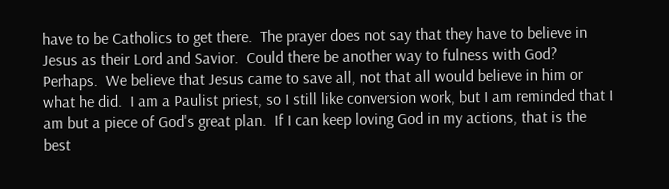have to be Catholics to get there.  The prayer does not say that they have to believe in Jesus as their Lord and Savior.  Could there be another way to fulness with God?  Perhaps.  We believe that Jesus came to save all, not that all would believe in him or what he did.  I am a Paulist priest, so I still like conversion work, but I am reminded that I am but a piece of God's great plan.  If I can keep loving God in my actions, that is the best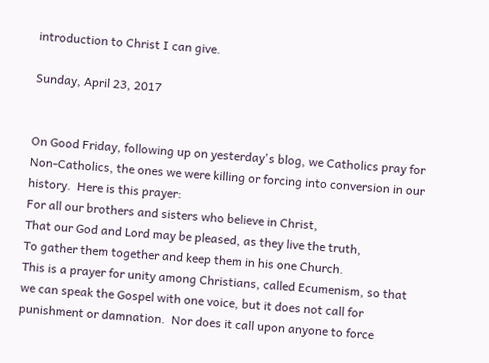introduction to Christ I can give.

Sunday, April 23, 2017


On Good Friday, following up on yesterday's blog, we Catholics pray for Non-Catholics, the ones we were killing or forcing into conversion in our history.  Here is this prayer:
For all our brothers and sisters who believe in Christ,
That our God and Lord may be pleased, as they live the truth,
To gather them together and keep them in his one Church.
This is a prayer for unity among Christians, called Ecumenism, so that we can speak the Gospel with one voice, but it does not call for punishment or damnation.  Nor does it call upon anyone to force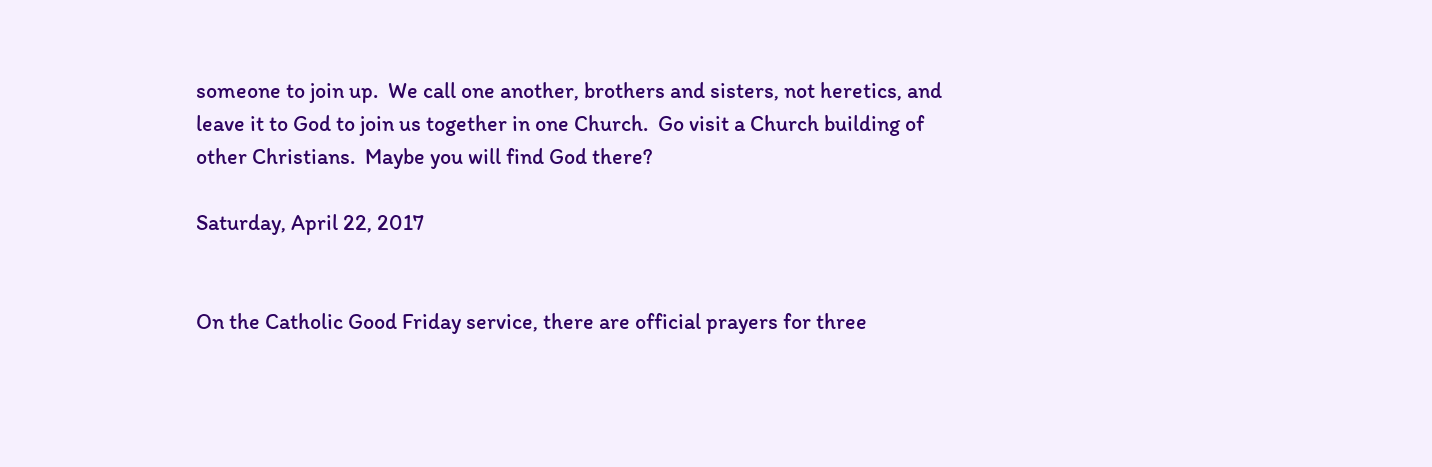someone to join up.  We call one another, brothers and sisters, not heretics, and leave it to God to join us together in one Church.  Go visit a Church building of other Christians.  Maybe you will find God there?

Saturday, April 22, 2017


On the Catholic Good Friday service, there are official prayers for three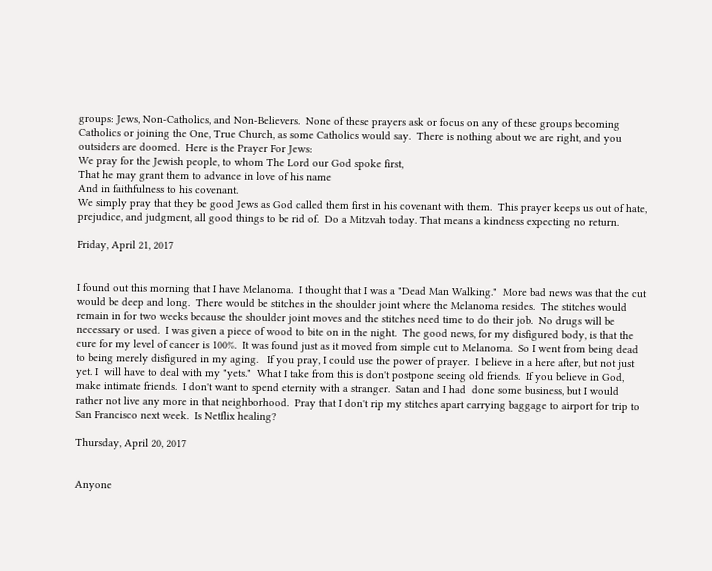groups: Jews, Non-Catholics, and Non-Believers.  None of these prayers ask or focus on any of these groups becoming Catholics or joining the One, True Church, as some Catholics would say.  There is nothing about we are right, and you outsiders are doomed.  Here is the Prayer For Jews:
We pray for the Jewish people, to whom The Lord our God spoke first,
That he may grant them to advance in love of his name
And in faithfulness to his covenant.
We simply pray that they be good Jews as God called them first in his covenant with them.  This prayer keeps us out of hate, prejudice, and judgment, all good things to be rid of.  Do a Mitzvah today. That means a kindness expecting no return.

Friday, April 21, 2017


I found out this morning that I have Melanoma.  I thought that I was a "Dead Man Walking."  More bad news was that the cut would be deep and long.  There would be stitches in the shoulder joint where the Melanoma resides.  The stitches would remain in for two weeks because the shoulder joint moves and the stitches need time to do their job.  No drugs will be necessary or used.  I was given a piece of wood to bite on in the night.  The good news, for my disfigured body, is that the cure for my level of cancer is 100%.  It was found just as it moved from simple cut to Melanoma.  So I went from being dead to being merely disfigured in my aging.   If you pray, I could use the power of prayer.  I believe in a here after, but not just yet. I  will have to deal with my "yets."  What I take from this is don't postpone seeing old friends.  If you believe in God, make intimate friends.  I don't want to spend eternity with a stranger.  Satan and I had  done some business, but I would rather not live any more in that neighborhood.  Pray that I don't rip my stitches apart carrying baggage to airport for trip to San Francisco next week.  Is Netflix healing?

Thursday, April 20, 2017


Anyone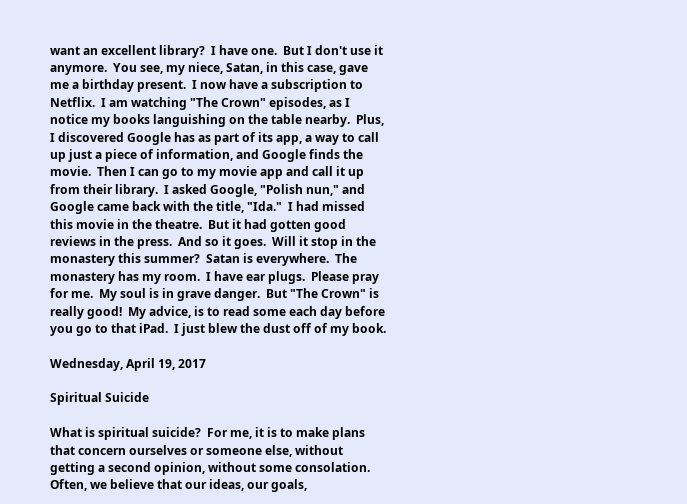want an excellent library?  I have one.  But I don't use it anymore.  You see, my niece, Satan, in this case, gave me a birthday present.  I now have a subscription to Netflix.  I am watching "The Crown" episodes, as I notice my books languishing on the table nearby.  Plus, I discovered Google has as part of its app, a way to call up just a piece of information, and Google finds the movie.  Then I can go to my movie app and call it up from their library.  I asked Google, "Polish nun," and Google came back with the title, "Ida."  I had missed this movie in the theatre.  But it had gotten good reviews in the press.  And so it goes.  Will it stop in the monastery this summer?  Satan is everywhere.  The monastery has my room.  I have ear plugs.  Please pray for me.  My soul is in grave danger.  But "The Crown" is really good!  My advice, is to read some each day before you go to that iPad.  I just blew the dust off of my book.

Wednesday, April 19, 2017

Spiritual Suicide

What is spiritual suicide?  For me, it is to make plans that concern ourselves or someone else, without getting a second opinion, without some consolation.  Often, we believe that our ideas, our goals,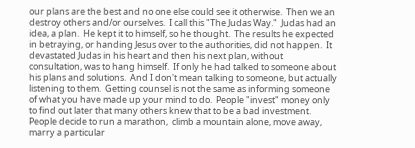our plans are the best and no one else could see it otherwise.  Then we an destroy others and/or ourselves.  I call this "The Judas Way."  Judas had an idea, a plan.  He kept it to himself, so he thought.  The results he expected in betraying, or handing Jesus over to the authorities, did not happen.  It devastated Judas in his heart and then his next plan, without consultation, was to hang himself.  If only he had talked to someone about his plans and solutions.  And I don't mean talking to someone, but actually listening to them.  Getting counsel is not the same as informing someone of what you have made up your mind to do.  People "invest" money only to find out later that many others knew that to be a bad investment. People decide to run a marathon,  climb a mountain alone, move away, marry a particular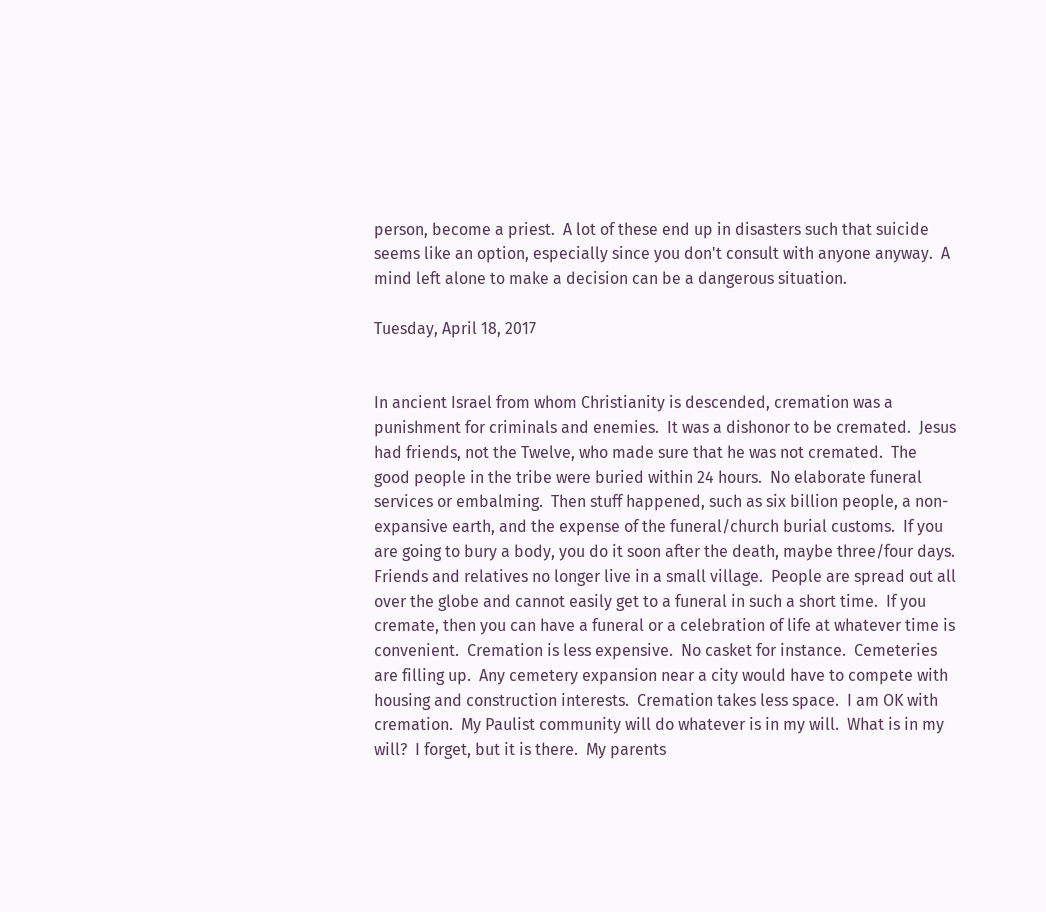person, become a priest.  A lot of these end up in disasters such that suicide seems like an option, especially since you don't consult with anyone anyway.  A mind left alone to make a decision can be a dangerous situation.

Tuesday, April 18, 2017


In ancient Israel from whom Christianity is descended, cremation was a punishment for criminals and enemies.  It was a dishonor to be cremated.  Jesus had friends, not the Twelve, who made sure that he was not cremated.  The good people in the tribe were buried within 24 hours.  No elaborate funeral services or embalming.  Then stuff happened, such as six billion people, a non-expansive earth, and the expense of the funeral/church burial customs.  If you are going to bury a body, you do it soon after the death, maybe three/four days.  Friends and relatives no longer live in a small village.  People are spread out all over the globe and cannot easily get to a funeral in such a short time.  If you cremate, then you can have a funeral or a celebration of life at whatever time is convenient.  Cremation is less expensive.  No casket for instance.  Cemeteries are filling up.  Any cemetery expansion near a city would have to compete with housing and construction interests.  Cremation takes less space.  I am OK with cremation.  My Paulist community will do whatever is in my will.  What is in my will?  I forget, but it is there.  My parents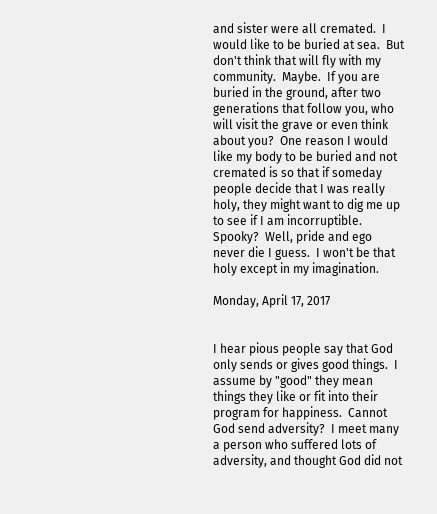and sister were all cremated.  I would like to be buried at sea.  But don't think that will fly with my community.  Maybe.  If you are buried in the ground, after two generations that follow you, who will visit the grave or even think about you?  One reason I would like my body to be buried and not cremated is so that if someday people decide that I was really holy, they might want to dig me up to see if I am incorruptible.  Spooky?  Well, pride and ego never die I guess.  I won't be that holy except in my imagination.

Monday, April 17, 2017


I hear pious people say that God only sends or gives good things.  I assume by "good" they mean things they like or fit into their program for happiness.  Cannot God send adversity?  I meet many a person who suffered lots of adversity, and thought God did not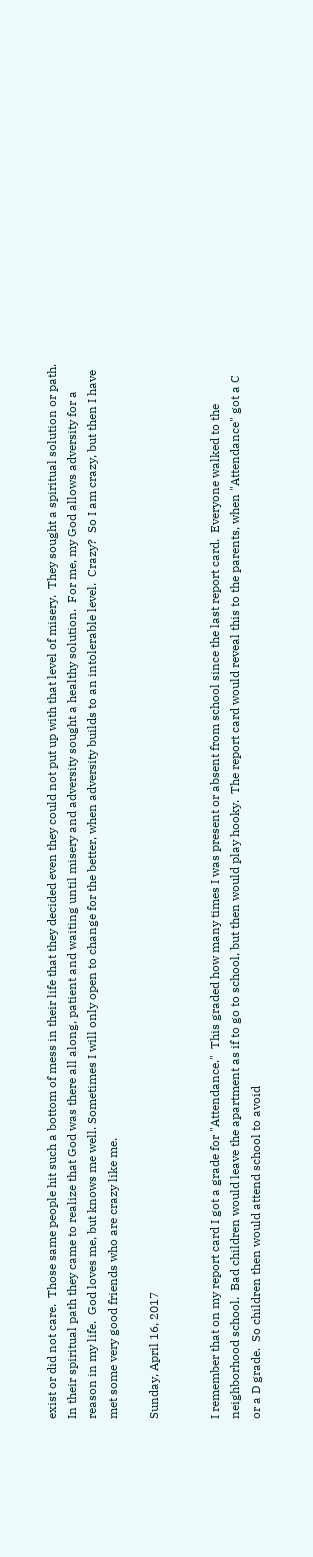exist or did not care.  Those same people hit such a bottom of mess in their life that they decided even they could not put up with that level of misery.  They sought a spiritual solution or path.  In their spiritual path they came to realize that God was there all along, patient and waiting until misery and adversity sought a healthy solution.  For me, my God allows adversity for a reason in my life.  God loves me, but knows me well. Sometimes I will only open to change for the better, when adversity builds to an intolerable level.  Crazy?  So I am crazy, but then I have met some very good friends who are crazy like me.

Sunday, April 16, 2017


I remember that on my report card I got a grade for "Attendance."  This graded how many times I was present or absent from school since the last report card.  Everyone walked to the neighborhood school.  Bad children would leave the apartment as if to go to school, but then would play hooky.  The report card would reveal this to the parents, when "Attendance" got a C or a D grade.  So children then would attend school to avoid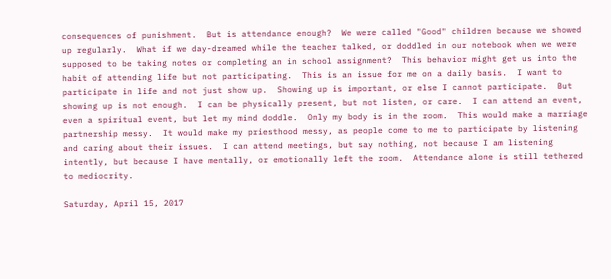consequences of punishment.  But is attendance enough?  We were called "Good" children because we showed up regularly.  What if we day-dreamed while the teacher talked, or doddled in our notebook when we were supposed to be taking notes or completing an in school assignment?  This behavior might get us into the habit of attending life but not participating.  This is an issue for me on a daily basis.  I want to participate in life and not just show up.  Showing up is important, or else I cannot participate.  But showing up is not enough.  I can be physically present, but not listen, or care.  I can attend an event, even a spiritual event, but let my mind doddle.  Only my body is in the room.  This would make a marriage partnership messy.  It would make my priesthood messy, as people come to me to participate by listening and caring about their issues.  I can attend meetings, but say nothing, not because I am listening intently, but because I have mentally, or emotionally left the room.  Attendance alone is still tethered to mediocrity.

Saturday, April 15, 2017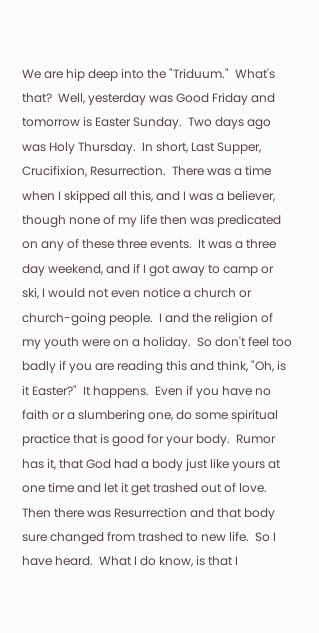We are hip deep into the "Triduum."  What's that?  Well, yesterday was Good Friday and tomorrow is Easter Sunday.  Two days ago was Holy Thursday.  In short, Last Supper, Crucifixion, Resurrection.  There was a time when I skipped all this, and I was a believer, though none of my life then was predicated on any of these three events.  It was a three day weekend, and if I got away to camp or ski, I would not even notice a church or church-going people.  I and the religion of my youth were on a holiday.  So don't feel too badly if you are reading this and think, "Oh, is it Easter?"  It happens.  Even if you have no faith or a slumbering one, do some spiritual practice that is good for your body.  Rumor has it, that God had a body just like yours at one time and let it get trashed out of love.  Then there was Resurrection and that body sure changed from trashed to new life.  So I have heard.  What I do know, is that I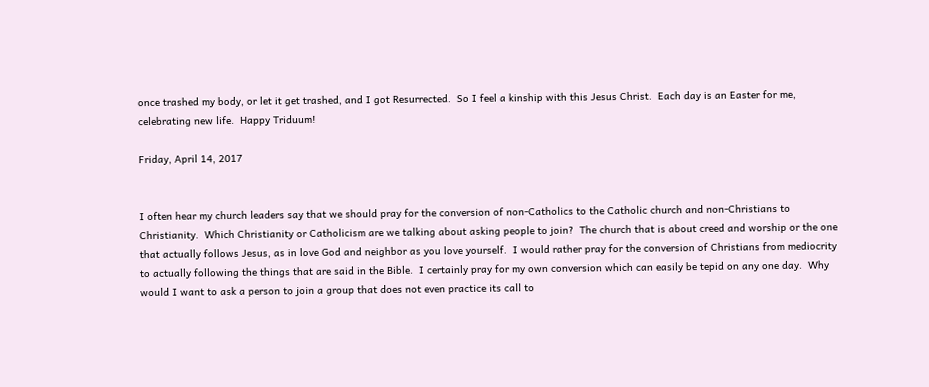once trashed my body, or let it get trashed, and I got Resurrected.  So I feel a kinship with this Jesus Christ.  Each day is an Easter for me, celebrating new life.  Happy Triduum!

Friday, April 14, 2017


I often hear my church leaders say that we should pray for the conversion of non-Catholics to the Catholic church and non-Christians to Christianity.  Which Christianity or Catholicism are we talking about asking people to join?  The church that is about creed and worship or the one that actually follows Jesus, as in love God and neighbor as you love yourself.  I would rather pray for the conversion of Christians from mediocrity to actually following the things that are said in the Bible.  I certainly pray for my own conversion which can easily be tepid on any one day.  Why would I want to ask a person to join a group that does not even practice its call to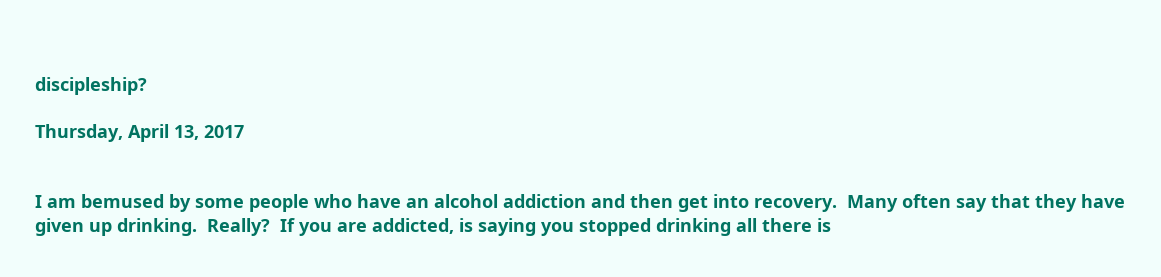discipleship?

Thursday, April 13, 2017


I am bemused by some people who have an alcohol addiction and then get into recovery.  Many often say that they have given up drinking.  Really?  If you are addicted, is saying you stopped drinking all there is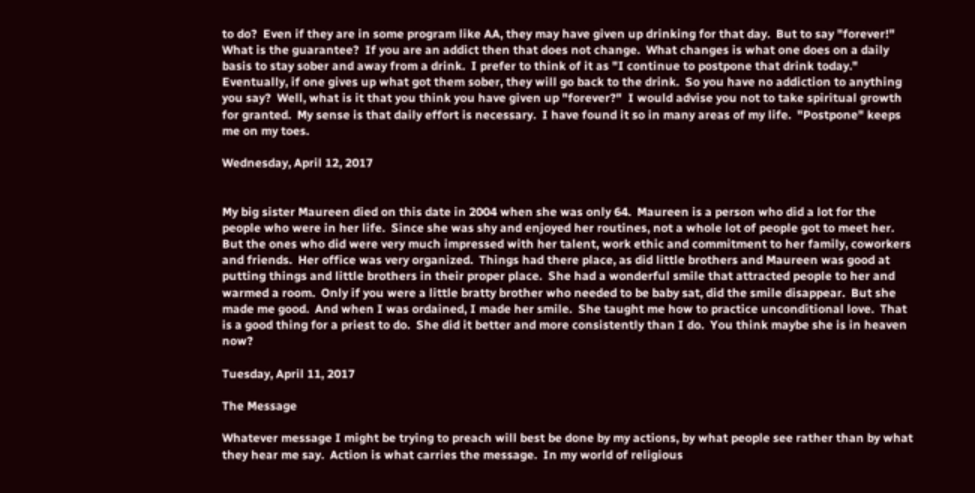to do?  Even if they are in some program like AA, they may have given up drinking for that day.  But to say "forever!"  What is the guarantee?  If you are an addict then that does not change.  What changes is what one does on a daily basis to stay sober and away from a drink.  I prefer to think of it as "I continue to postpone that drink today."  Eventually, if one gives up what got them sober, they will go back to the drink.  So you have no addiction to anything you say?  Well, what is it that you think you have given up "forever?"  I would advise you not to take spiritual growth for granted.  My sense is that daily effort is necessary.  I have found it so in many areas of my life.  "Postpone" keeps me on my toes.

Wednesday, April 12, 2017


My big sister Maureen died on this date in 2004 when she was only 64.  Maureen is a person who did a lot for the people who were in her life.  Since she was shy and enjoyed her routines, not a whole lot of people got to meet her.  But the ones who did were very much impressed with her talent, work ethic and commitment to her family, coworkers and friends.  Her office was very organized.  Things had there place, as did little brothers and Maureen was good at putting things and little brothers in their proper place.  She had a wonderful smile that attracted people to her and warmed a room.  Only if you were a little bratty brother who needed to be baby sat, did the smile disappear.  But she made me good.  And when I was ordained, I made her smile.  She taught me how to practice unconditional love.  That is a good thing for a priest to do.  She did it better and more consistently than I do.  You think maybe she is in heaven now?

Tuesday, April 11, 2017

The Message

Whatever message I might be trying to preach will best be done by my actions, by what people see rather than by what they hear me say.  Action is what carries the message.  In my world of religious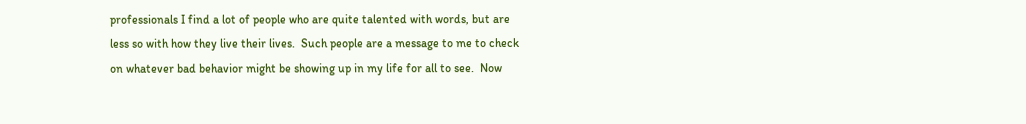professionals I find a lot of people who are quite talented with words, but are less so with how they live their lives.  Such people are a message to me to check on whatever bad behavior might be showing up in my life for all to see.  Now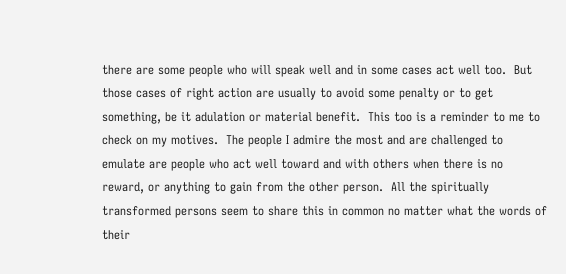there are some people who will speak well and in some cases act well too.  But those cases of right action are usually to avoid some penalty or to get something, be it adulation or material benefit.  This too is a reminder to me to check on my motives.  The people I admire the most and are challenged to emulate are people who act well toward and with others when there is no reward, or anything to gain from the other person.  All the spiritually transformed persons seem to share this in common no matter what the words of their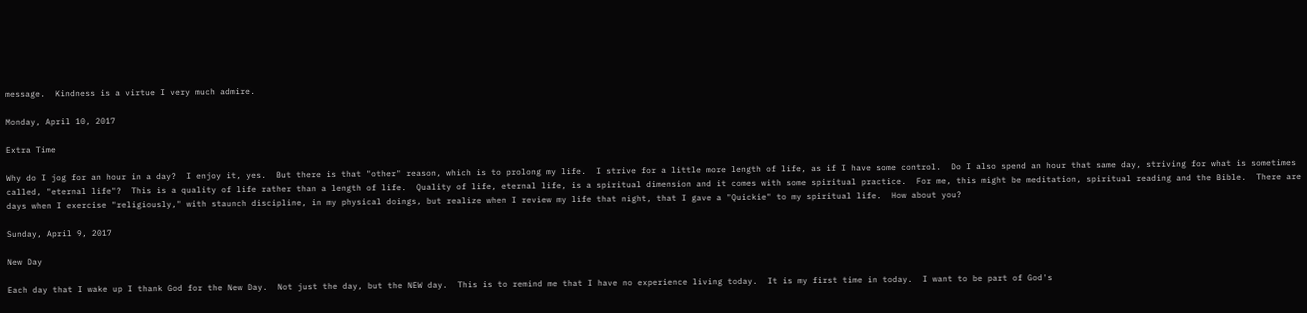message.  Kindness is a virtue I very much admire.

Monday, April 10, 2017

Extra Time

Why do I jog for an hour in a day?  I enjoy it, yes.  But there is that "other" reason, which is to prolong my life.  I strive for a little more length of life, as if I have some control.  Do I also spend an hour that same day, striving for what is sometimes called, "eternal life"?  This is a quality of life rather than a length of life.  Quality of life, eternal life, is a spiritual dimension and it comes with some spiritual practice.  For me, this might be meditation, spiritual reading and the Bible.  There are days when I exercise "religiously," with staunch discipline, in my physical doings, but realize when I review my life that night, that I gave a "Quickie" to my spiritual life.  How about you?

Sunday, April 9, 2017

New Day

Each day that I wake up I thank God for the New Day.  Not just the day, but the NEW day.  This is to remind me that I have no experience living today.  It is my first time in today.  I want to be part of God's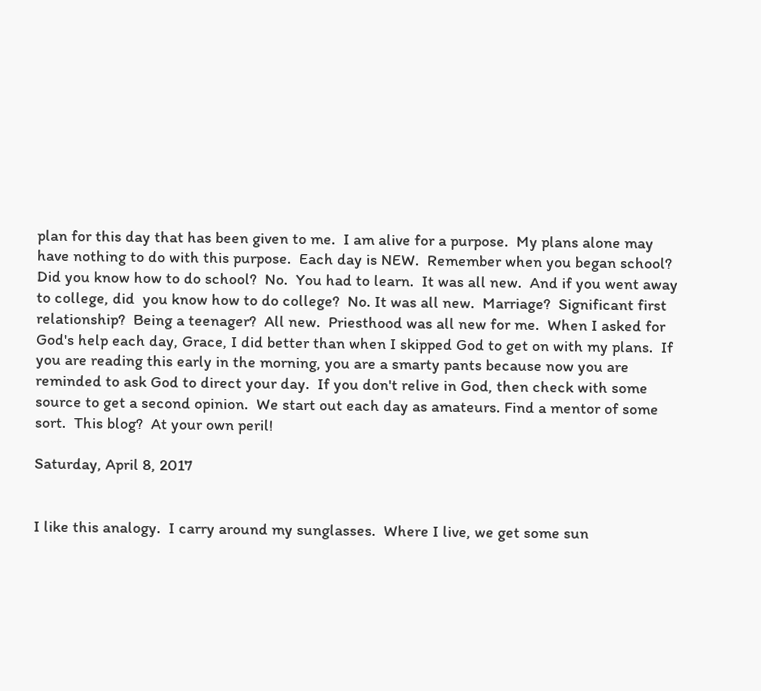plan for this day that has been given to me.  I am alive for a purpose.  My plans alone may have nothing to do with this purpose.  Each day is NEW.  Remember when you began school?  Did you know how to do school?  No.  You had to learn.  It was all new.  And if you went away to college, did  you know how to do college?  No. It was all new.  Marriage?  Significant first relationship?  Being a teenager?  All new.  Priesthood was all new for me.  When I asked for God's help each day, Grace, I did better than when I skipped God to get on with my plans.  If you are reading this early in the morning, you are a smarty pants because now you are reminded to ask God to direct your day.  If you don't relive in God, then check with some source to get a second opinion.  We start out each day as amateurs. Find a mentor of some sort.  This blog?  At your own peril!

Saturday, April 8, 2017


I like this analogy.  I carry around my sunglasses.  Where I live, we get some sun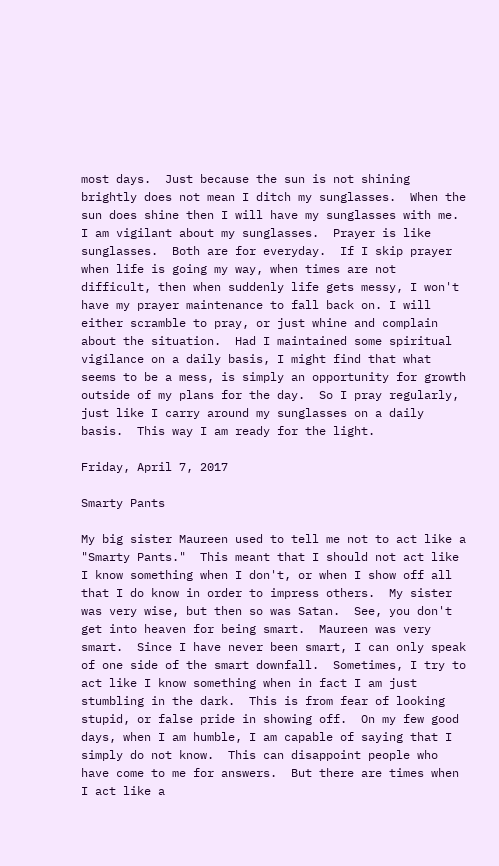most days.  Just because the sun is not shining brightly does not mean I ditch my sunglasses.  When the sun does shine then I will have my sunglasses with me. I am vigilant about my sunglasses.  Prayer is like sunglasses.  Both are for everyday.  If I skip prayer when life is going my way, when times are not difficult, then when suddenly life gets messy, I won't have my prayer maintenance to fall back on. I will either scramble to pray, or just whine and complain about the situation.  Had I maintained some spiritual vigilance on a daily basis, I might find that what seems to be a mess, is simply an opportunity for growth outside of my plans for the day.  So I pray regularly, just like I carry around my sunglasses on a daily basis.  This way I am ready for the light.

Friday, April 7, 2017

Smarty Pants

My big sister Maureen used to tell me not to act like a "Smarty Pants."  This meant that I should not act like I know something when I don't, or when I show off all that I do know in order to impress others.  My sister was very wise, but then so was Satan.  See, you don't get into heaven for being smart.  Maureen was very smart.  Since I have never been smart, I can only speak of one side of the smart downfall.  Sometimes, I try to act like I know something when in fact I am just stumbling in the dark.  This is from fear of looking stupid, or false pride in showing off.  On my few good days, when I am humble, I am capable of saying that I simply do not know.  This can disappoint people who have come to me for answers.  But there are times when I act like a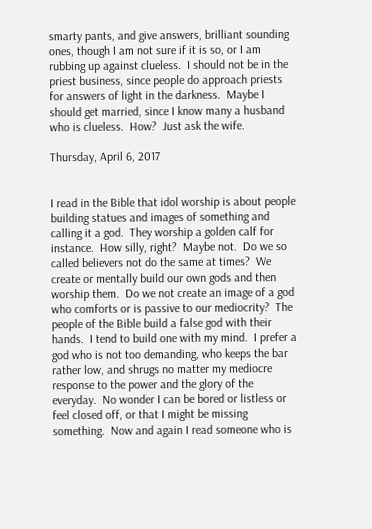smarty pants, and give answers, brilliant sounding ones, though I am not sure if it is so, or I am rubbing up against clueless.  I should not be in the priest business, since people do approach priests for answers of light in the darkness.  Maybe I should get married, since I know many a husband who is clueless.  How?  Just ask the wife.

Thursday, April 6, 2017


I read in the Bible that idol worship is about people building statues and images of something and calling it a god.  They worship a golden calf for instance.  How silly, right?  Maybe not.  Do we so called believers not do the same at times?  We create or mentally build our own gods and then worship them.  Do we not create an image of a god who comforts or is passive to our mediocrity?  The people of the Bible build a false god with their hands.  I tend to build one with my mind.  I prefer a god who is not too demanding, who keeps the bar rather low, and shrugs no matter my mediocre response to the power and the glory of the everyday.  No wonder I can be bored or listless or feel closed off, or that I might be missing something.  Now and again I read someone who is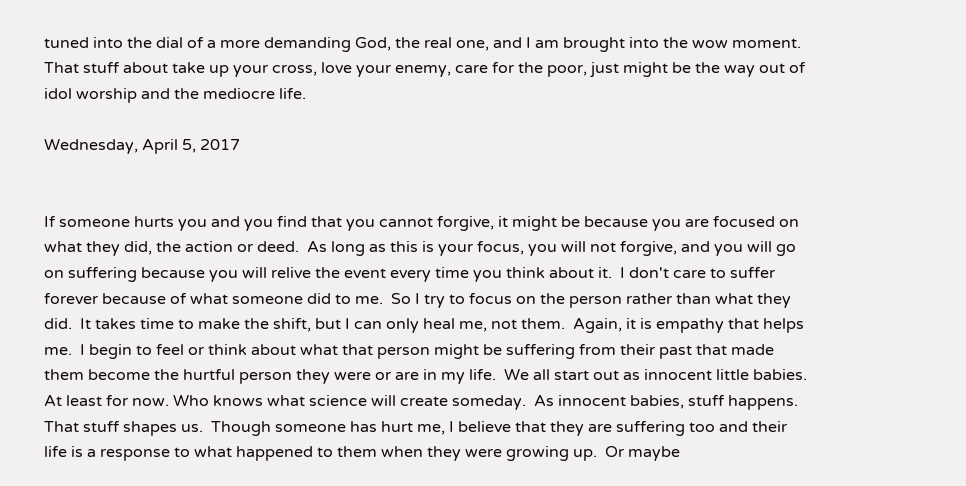tuned into the dial of a more demanding God, the real one, and I am brought into the wow moment.  That stuff about take up your cross, love your enemy, care for the poor, just might be the way out of idol worship and the mediocre life.

Wednesday, April 5, 2017


If someone hurts you and you find that you cannot forgive, it might be because you are focused on what they did, the action or deed.  As long as this is your focus, you will not forgive, and you will go on suffering because you will relive the event every time you think about it.  I don't care to suffer forever because of what someone did to me.  So I try to focus on the person rather than what they did.  It takes time to make the shift, but I can only heal me, not them.  Again, it is empathy that helps me.  I begin to feel or think about what that person might be suffering from their past that made them become the hurtful person they were or are in my life.  We all start out as innocent little babies.  At least for now. Who knows what science will create someday.  As innocent babies, stuff happens.  That stuff shapes us.  Though someone has hurt me, I believe that they are suffering too and their life is a response to what happened to them when they were growing up.  Or maybe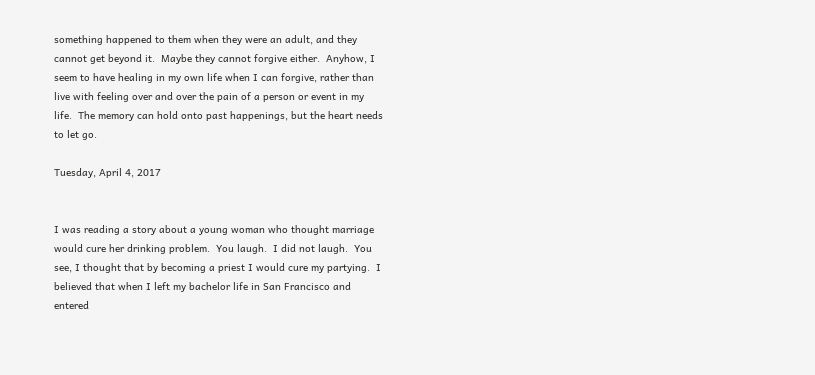something happened to them when they were an adult, and they cannot get beyond it.  Maybe they cannot forgive either.  Anyhow, I seem to have healing in my own life when I can forgive, rather than live with feeling over and over the pain of a person or event in my life.  The memory can hold onto past happenings, but the heart needs to let go.

Tuesday, April 4, 2017


I was reading a story about a young woman who thought marriage would cure her drinking problem.  You laugh.  I did not laugh.  You see, I thought that by becoming a priest I would cure my partying.  I believed that when I left my bachelor life in San Francisco and entered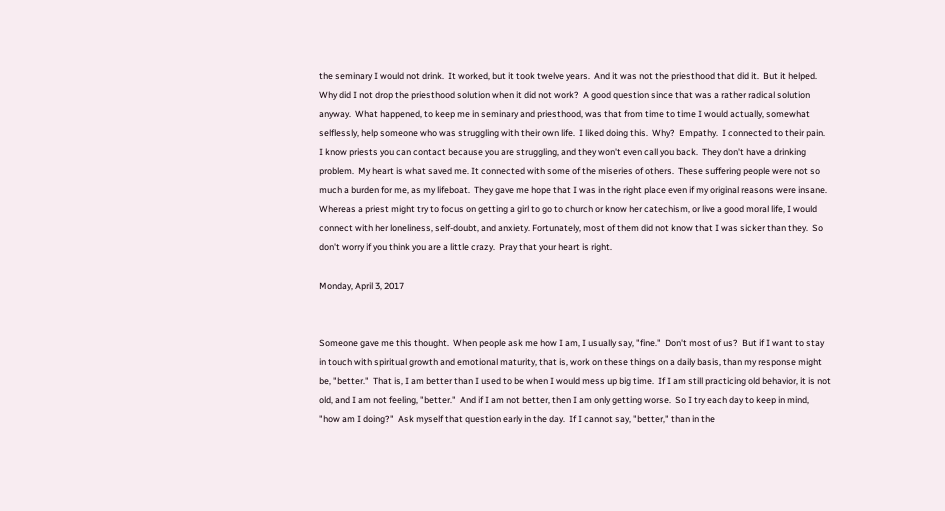the seminary I would not drink.  It worked, but it took twelve years.  And it was not the priesthood that did it.  But it helped.  Why did I not drop the priesthood solution when it did not work?  A good question since that was a rather radical solution anyway.  What happened, to keep me in seminary and priesthood, was that from time to time I would actually, somewhat selflessly, help someone who was struggling with their own life.  I liked doing this.  Why?  Empathy.  I connected to their pain.  I know priests you can contact because you are struggling, and they won't even call you back.  They don't have a drinking problem.  My heart is what saved me. It connected with some of the miseries of others.  These suffering people were not so much a burden for me, as my lifeboat.  They gave me hope that I was in the right place even if my original reasons were insane.  Whereas a priest might try to focus on getting a girl to go to church or know her catechism, or live a good moral life, I would connect with her loneliness, self-doubt, and anxiety. Fortunately, most of them did not know that I was sicker than they.  So don't worry if you think you are a little crazy.  Pray that your heart is right.

Monday, April 3, 2017


Someone gave me this thought.  When people ask me how I am, I usually say, "fine."  Don't most of us?  But if I want to stay in touch with spiritual growth and emotional maturity, that is, work on these things on a daily basis, than my response might be, "better."  That is, I am better than I used to be when I would mess up big time.  If I am still practicing old behavior, it is not old, and I am not feeling, "better."  And if I am not better, then I am only getting worse.  So I try each day to keep in mind, "how am I doing?"  Ask myself that question early in the day.  If I cannot say, "better," than in the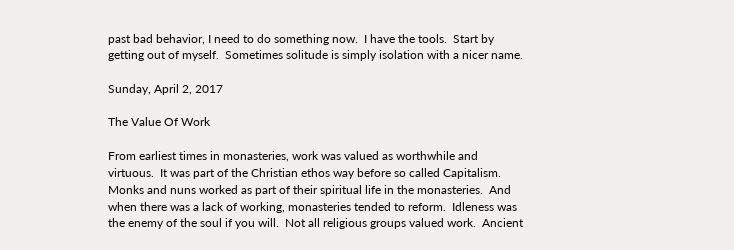past bad behavior, I need to do something now.  I have the tools.  Start by getting out of myself.  Sometimes solitude is simply isolation with a nicer name.

Sunday, April 2, 2017

The Value Of Work

From earliest times in monasteries, work was valued as worthwhile and virtuous.  It was part of the Christian ethos way before so called Capitalism.  Monks and nuns worked as part of their spiritual life in the monasteries.  And when there was a lack of working, monasteries tended to reform.  Idleness was the enemy of the soul if you will.  Not all religious groups valued work.  Ancient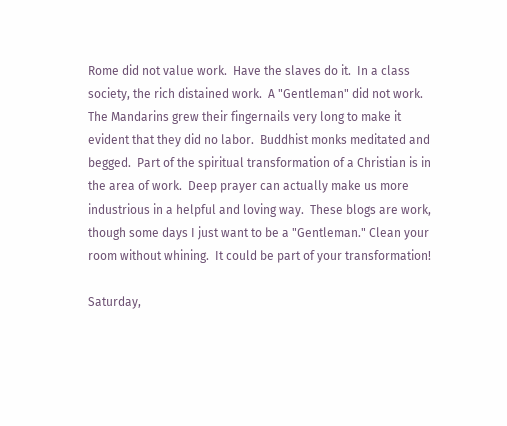Rome did not value work.  Have the slaves do it.  In a class society, the rich distained work.  A "Gentleman" did not work.  The Mandarins grew their fingernails very long to make it evident that they did no labor.  Buddhist monks meditated and begged.  Part of the spiritual transformation of a Christian is in the area of work.  Deep prayer can actually make us more industrious in a helpful and loving way.  These blogs are work, though some days I just want to be a "Gentleman." Clean your room without whining.  It could be part of your transformation!

Saturday,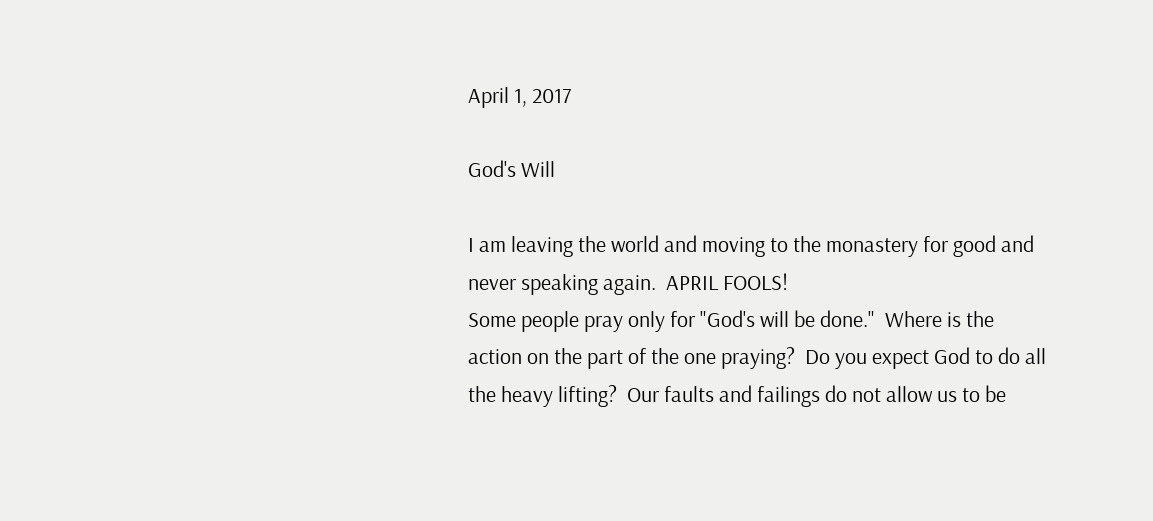April 1, 2017

God's Will

I am leaving the world and moving to the monastery for good and never speaking again.  APRIL FOOLS!
Some people pray only for "God's will be done."  Where is the action on the part of the one praying?  Do you expect God to do all the heavy lifting?  Our faults and failings do not allow us to be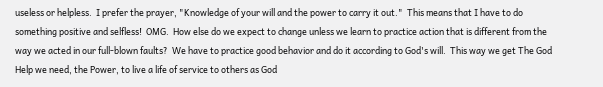useless or helpless.  I prefer the prayer, "Knowledge of your will and the power to carry it out."  This means that I have to do something positive and selfless!  OMG.  How else do we expect to change unless we learn to practice action that is different from the way we acted in our full-blown faults?  We have to practice good behavior and do it according to God's will.  This way we get The God Help we need, the Power, to live a life of service to others as God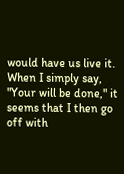would have us live it.  When I simply say, "Your will be done," it seems that I then go off with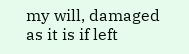my will, damaged as it is if left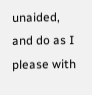unaided, and do as I please with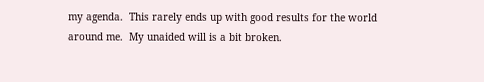my agenda.  This rarely ends up with good results for the world around me.  My unaided will is a bit broken.